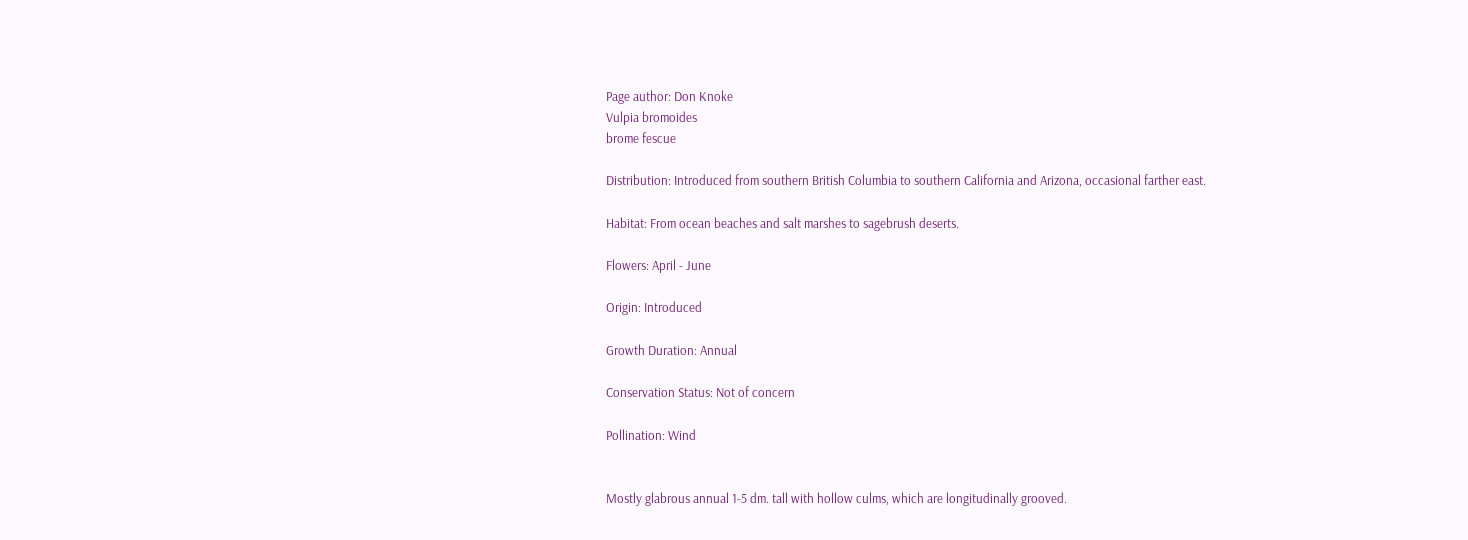Page author: Don Knoke
Vulpia bromoides
brome fescue

Distribution: Introduced from southern British Columbia to southern California and Arizona, occasional farther east.

Habitat: From ocean beaches and salt marshes to sagebrush deserts.

Flowers: April - June

Origin: Introduced

Growth Duration: Annual

Conservation Status: Not of concern

Pollination: Wind


Mostly glabrous annual 1-5 dm. tall with hollow culms, which are longitudinally grooved.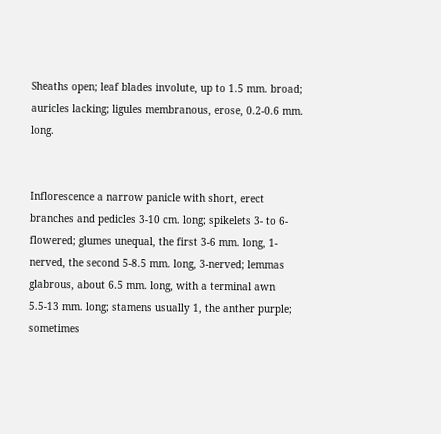Sheaths open; leaf blades involute, up to 1.5 mm. broad; auricles lacking; ligules membranous, erose, 0.2-0.6 mm. long.


Inflorescence a narrow panicle with short, erect branches and pedicles 3-10 cm. long; spikelets 3- to 6-flowered; glumes unequal, the first 3-6 mm. long, 1-nerved, the second 5-8.5 mm. long, 3-nerved; lemmas glabrous, about 6.5 mm. long, with a terminal awn 5.5-13 mm. long; stamens usually 1, the anther purple; sometimes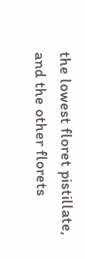the lowest floret pistillate, and the other florets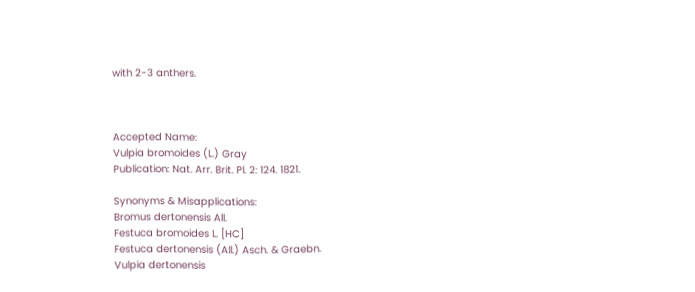with 2-3 anthers.



Accepted Name:
Vulpia bromoides (L.) Gray
Publication: Nat. Arr. Brit. Pl. 2: 124. 1821.

Synonyms & Misapplications:
Bromus dertonensis All.
Festuca bromoides L. [HC]
Festuca dertonensis (All.) Asch. & Graebn.
Vulpia dertonensis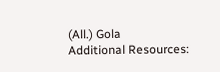(All.) Gola
Additional Resources: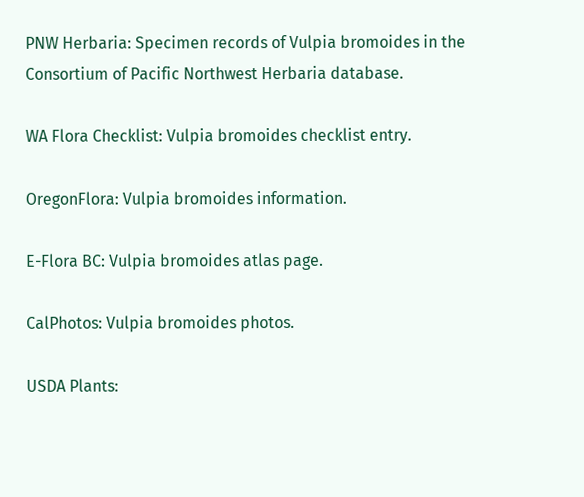PNW Herbaria: Specimen records of Vulpia bromoides in the Consortium of Pacific Northwest Herbaria database.

WA Flora Checklist: Vulpia bromoides checklist entry.

OregonFlora: Vulpia bromoides information.

E-Flora BC: Vulpia bromoides atlas page.

CalPhotos: Vulpia bromoides photos.

USDA Plants: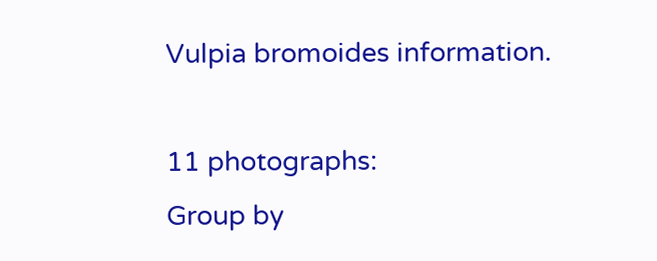Vulpia bromoides information.

11 photographs:
Group by